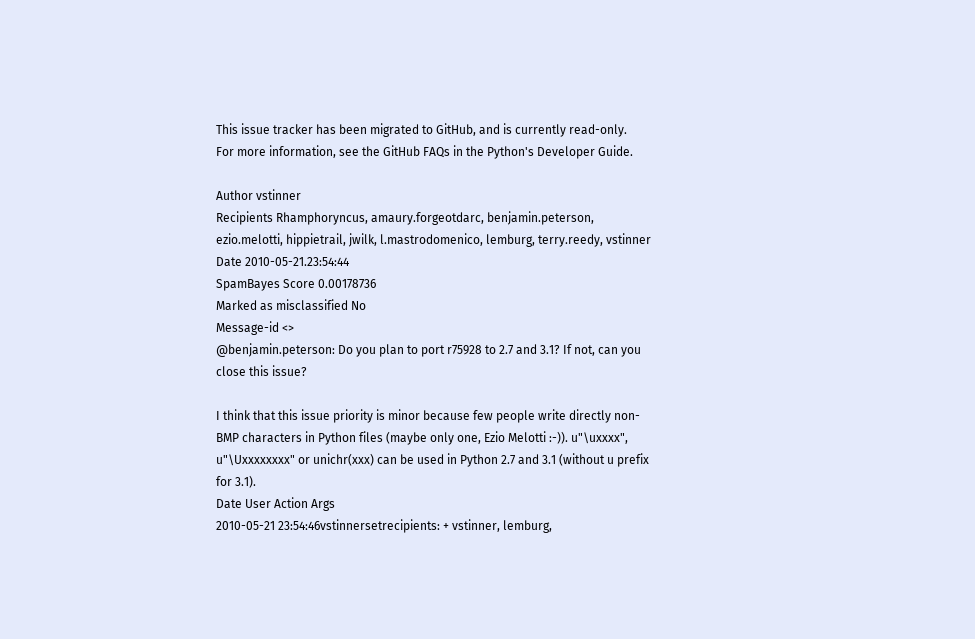This issue tracker has been migrated to GitHub, and is currently read-only.
For more information, see the GitHub FAQs in the Python's Developer Guide.

Author vstinner
Recipients Rhamphoryncus, amaury.forgeotdarc, benjamin.peterson, ezio.melotti, hippietrail, jwilk, l.mastrodomenico, lemburg, terry.reedy, vstinner
Date 2010-05-21.23:54:44
SpamBayes Score 0.00178736
Marked as misclassified No
Message-id <>
@benjamin.peterson: Do you plan to port r75928 to 2.7 and 3.1? If not, can you close this issue?

I think that this issue priority is minor because few people write directly non-BMP characters in Python files (maybe only one, Ezio Melotti :-)). u"\uxxxx", u"\Uxxxxxxxx" or unichr(xxx) can be used in Python 2.7 and 3.1 (without u prefix for 3.1).
Date User Action Args
2010-05-21 23:54:46vstinnersetrecipients: + vstinner, lemburg,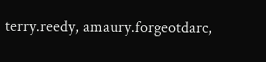terry.reedy, amaury.forgeotdarc,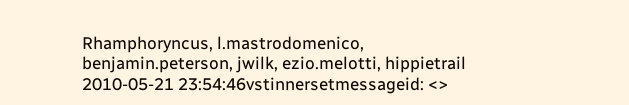Rhamphoryncus, l.mastrodomenico, benjamin.peterson, jwilk, ezio.melotti, hippietrail
2010-05-21 23:54:46vstinnersetmessageid: <>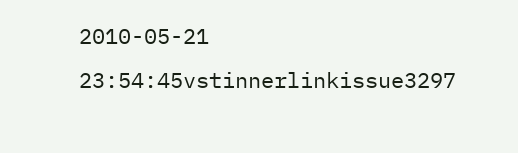2010-05-21 23:54:45vstinnerlinkissue3297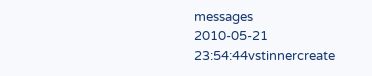messages
2010-05-21 23:54:44vstinnercreate